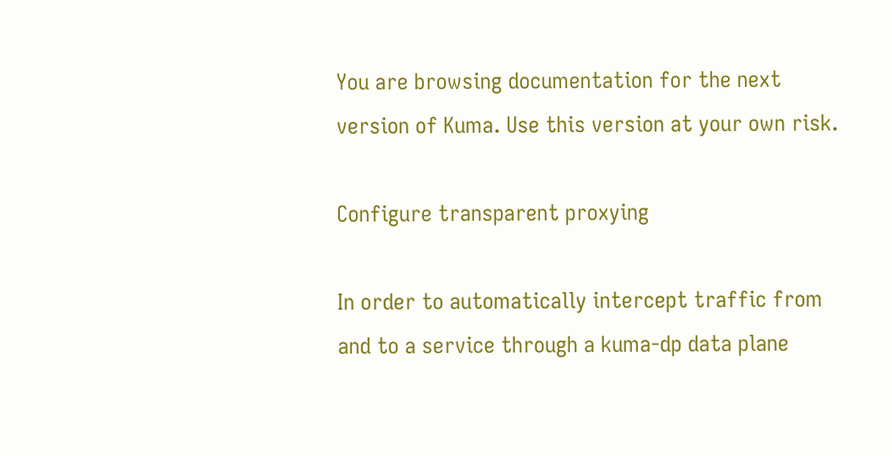You are browsing documentation for the next version of Kuma. Use this version at your own risk.

Configure transparent proxying

In order to automatically intercept traffic from and to a service through a kuma-dp data plane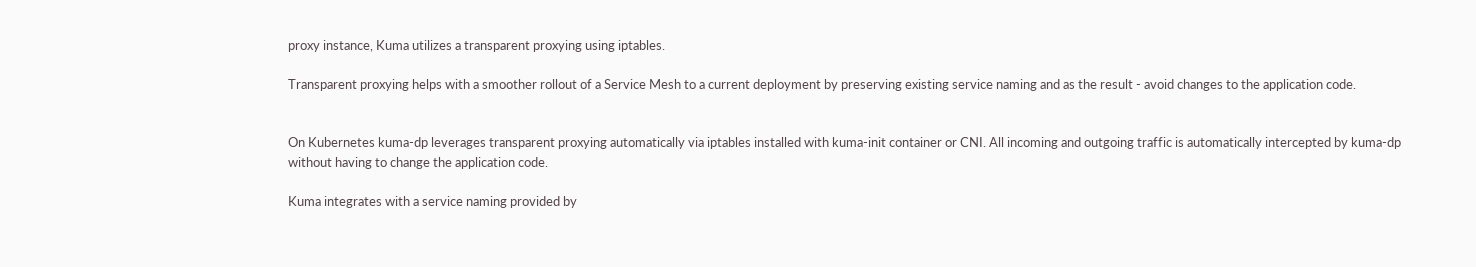proxy instance, Kuma utilizes a transparent proxying using iptables.

Transparent proxying helps with a smoother rollout of a Service Mesh to a current deployment by preserving existing service naming and as the result - avoid changes to the application code.


On Kubernetes kuma-dp leverages transparent proxying automatically via iptables installed with kuma-init container or CNI. All incoming and outgoing traffic is automatically intercepted by kuma-dp without having to change the application code.

Kuma integrates with a service naming provided by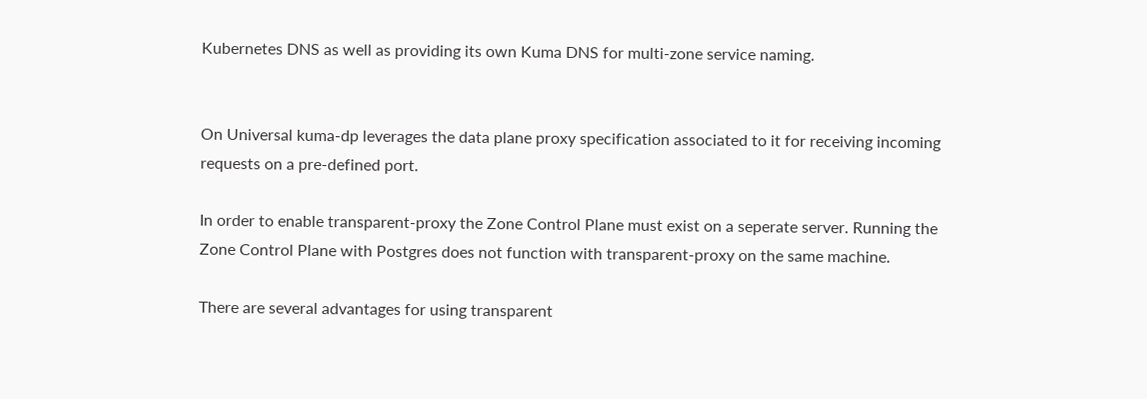Kubernetes DNS as well as providing its own Kuma DNS for multi-zone service naming.


On Universal kuma-dp leverages the data plane proxy specification associated to it for receiving incoming requests on a pre-defined port.

In order to enable transparent-proxy the Zone Control Plane must exist on a seperate server. Running the Zone Control Plane with Postgres does not function with transparent-proxy on the same machine.

There are several advantages for using transparent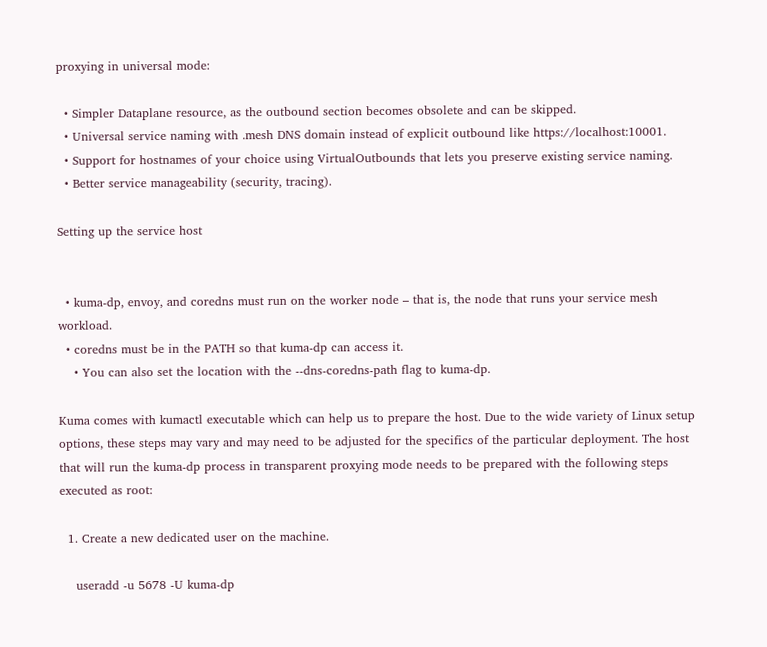proxying in universal mode:

  • Simpler Dataplane resource, as the outbound section becomes obsolete and can be skipped.
  • Universal service naming with .mesh DNS domain instead of explicit outbound like https://localhost:10001.
  • Support for hostnames of your choice using VirtualOutbounds that lets you preserve existing service naming.
  • Better service manageability (security, tracing).

Setting up the service host


  • kuma-dp, envoy, and coredns must run on the worker node – that is, the node that runs your service mesh workload.
  • coredns must be in the PATH so that kuma-dp can access it.
    • You can also set the location with the --dns-coredns-path flag to kuma-dp.

Kuma comes with kumactl executable which can help us to prepare the host. Due to the wide variety of Linux setup options, these steps may vary and may need to be adjusted for the specifics of the particular deployment. The host that will run the kuma-dp process in transparent proxying mode needs to be prepared with the following steps executed as root:

  1. Create a new dedicated user on the machine.

    useradd -u 5678 -U kuma-dp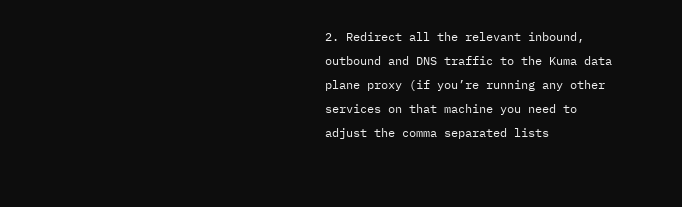2. Redirect all the relevant inbound, outbound and DNS traffic to the Kuma data plane proxy (if you’re running any other services on that machine you need to adjust the comma separated lists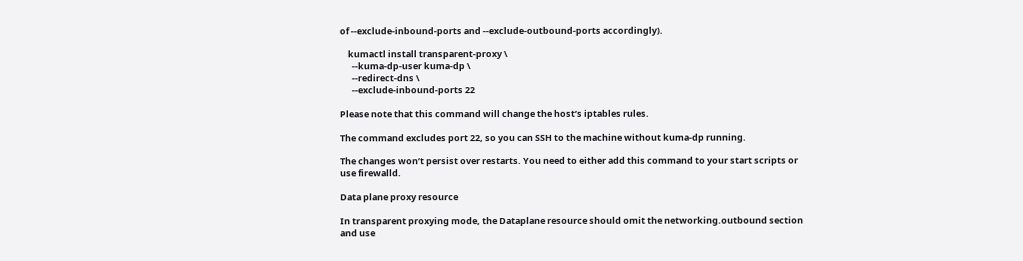of --exclude-inbound-ports and --exclude-outbound-ports accordingly).

    kumactl install transparent-proxy \
      --kuma-dp-user kuma-dp \
      --redirect-dns \
      --exclude-inbound-ports 22

Please note that this command will change the host’s iptables rules.

The command excludes port 22, so you can SSH to the machine without kuma-dp running.

The changes won’t persist over restarts. You need to either add this command to your start scripts or use firewalld.

Data plane proxy resource

In transparent proxying mode, the Dataplane resource should omit the networking.outbound section and use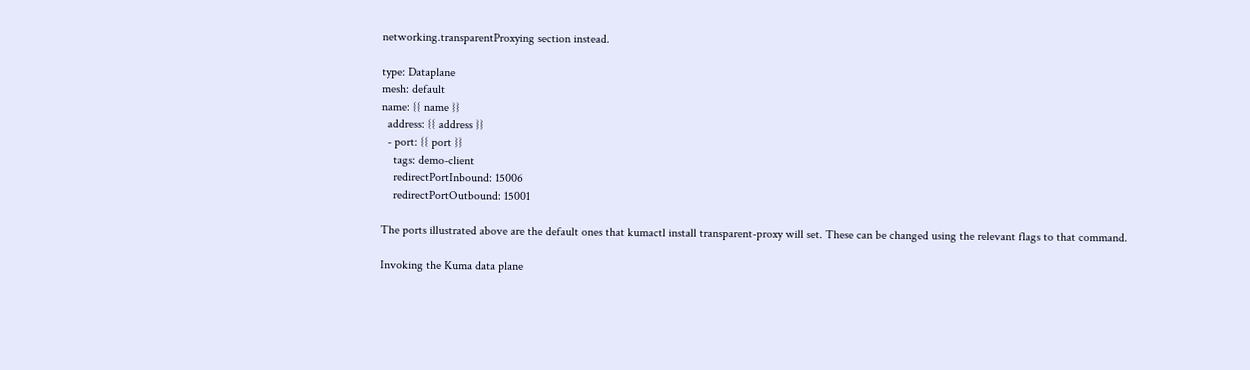networking.transparentProxying section instead.

type: Dataplane
mesh: default
name: {{ name }}
  address: {{ address }}
  - port: {{ port }}
    tags: demo-client
    redirectPortInbound: 15006
    redirectPortOutbound: 15001

The ports illustrated above are the default ones that kumactl install transparent-proxy will set. These can be changed using the relevant flags to that command.

Invoking the Kuma data plane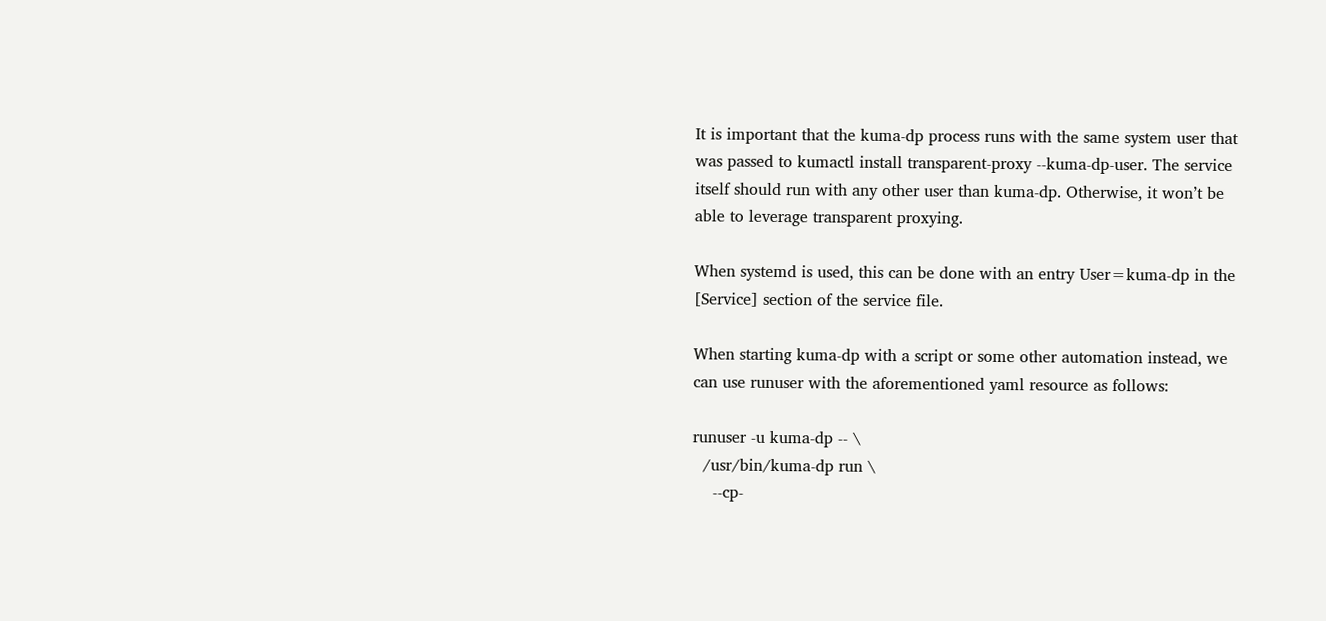It is important that the kuma-dp process runs with the same system user that was passed to kumactl install transparent-proxy --kuma-dp-user. The service itself should run with any other user than kuma-dp. Otherwise, it won’t be able to leverage transparent proxying.

When systemd is used, this can be done with an entry User=kuma-dp in the [Service] section of the service file.

When starting kuma-dp with a script or some other automation instead, we can use runuser with the aforementioned yaml resource as follows:

runuser -u kuma-dp -- \
  /usr/bin/kuma-dp run \
    --cp-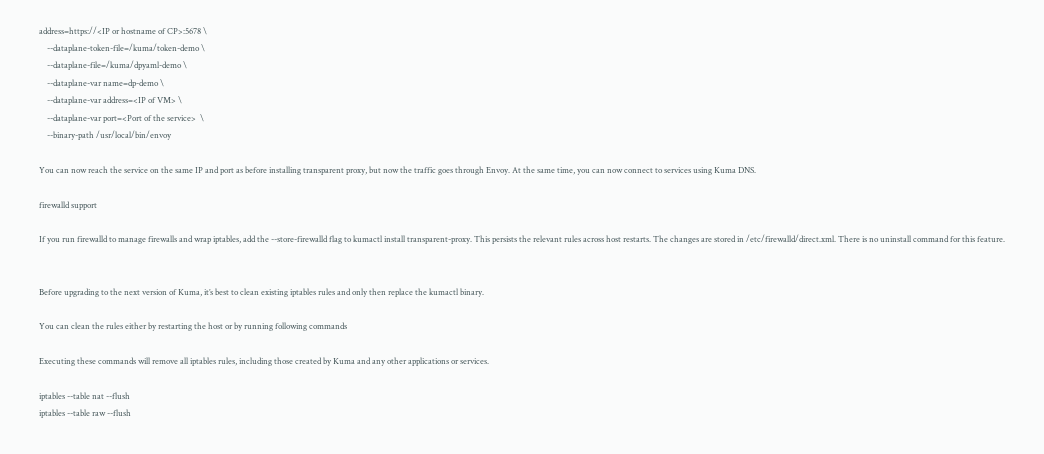address=https://<IP or hostname of CP>:5678 \
    --dataplane-token-file=/kuma/token-demo \
    --dataplane-file=/kuma/dpyaml-demo \
    --dataplane-var name=dp-demo \
    --dataplane-var address=<IP of VM> \
    --dataplane-var port=<Port of the service>  \
    --binary-path /usr/local/bin/envoy

You can now reach the service on the same IP and port as before installing transparent proxy, but now the traffic goes through Envoy. At the same time, you can now connect to services using Kuma DNS.

firewalld support

If you run firewalld to manage firewalls and wrap iptables, add the --store-firewalld flag to kumactl install transparent-proxy. This persists the relevant rules across host restarts. The changes are stored in /etc/firewalld/direct.xml. There is no uninstall command for this feature.


Before upgrading to the next version of Kuma, it’s best to clean existing iptables rules and only then replace the kumactl binary.

You can clean the rules either by restarting the host or by running following commands

Executing these commands will remove all iptables rules, including those created by Kuma and any other applications or services.

iptables --table nat --flush
iptables --table raw --flush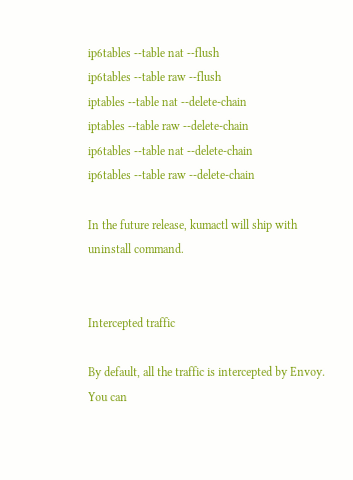ip6tables --table nat --flush
ip6tables --table raw --flush
iptables --table nat --delete-chain
iptables --table raw --delete-chain
ip6tables --table nat --delete-chain
ip6tables --table raw --delete-chain

In the future release, kumactl will ship with uninstall command.


Intercepted traffic

By default, all the traffic is intercepted by Envoy. You can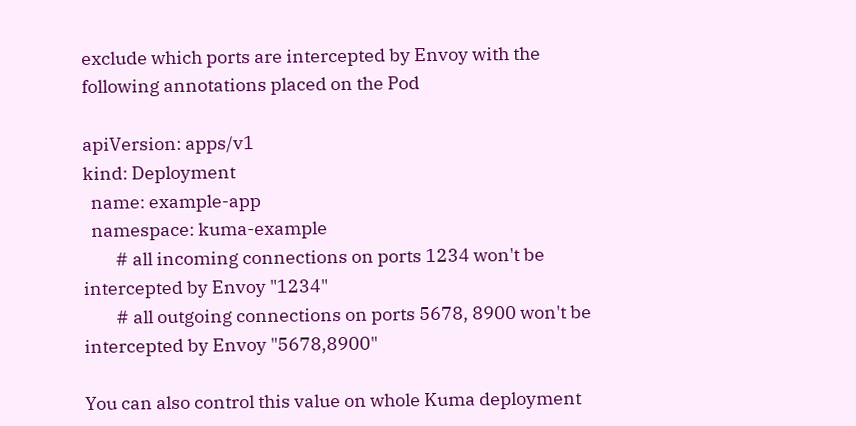exclude which ports are intercepted by Envoy with the following annotations placed on the Pod

apiVersion: apps/v1
kind: Deployment
  name: example-app
  namespace: kuma-example
        # all incoming connections on ports 1234 won't be intercepted by Envoy "1234"
        # all outgoing connections on ports 5678, 8900 won't be intercepted by Envoy "5678,8900"

You can also control this value on whole Kuma deployment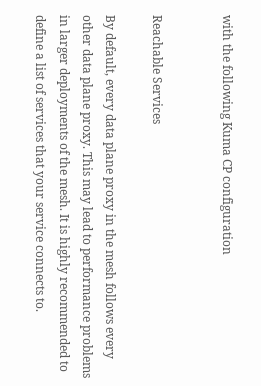with the following Kuma CP configuration


Reachable Services

By default, every data plane proxy in the mesh follows every other data plane proxy. This may lead to performance problems in larger deployments of the mesh. It is highly recommended to define a list of services that your service connects to.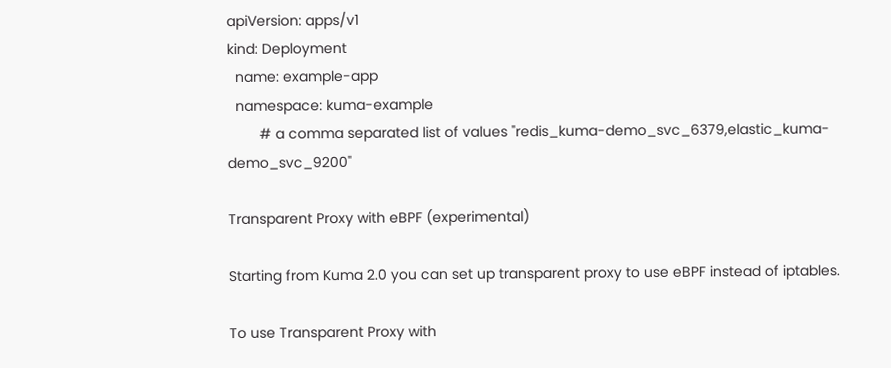apiVersion: apps/v1
kind: Deployment
  name: example-app
  namespace: kuma-example
        # a comma separated list of values "redis_kuma-demo_svc_6379,elastic_kuma-demo_svc_9200"

Transparent Proxy with eBPF (experimental)

Starting from Kuma 2.0 you can set up transparent proxy to use eBPF instead of iptables.

To use Transparent Proxy with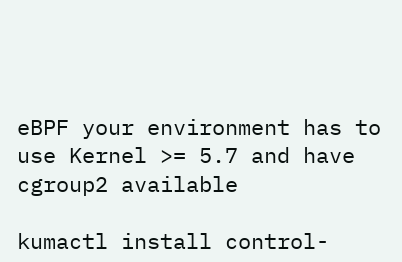eBPF your environment has to use Kernel >= 5.7 and have cgroup2 available

kumactl install control-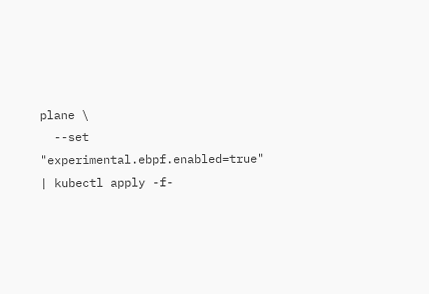plane \
  --set "experimental.ebpf.enabled=true" | kubectl apply -f-